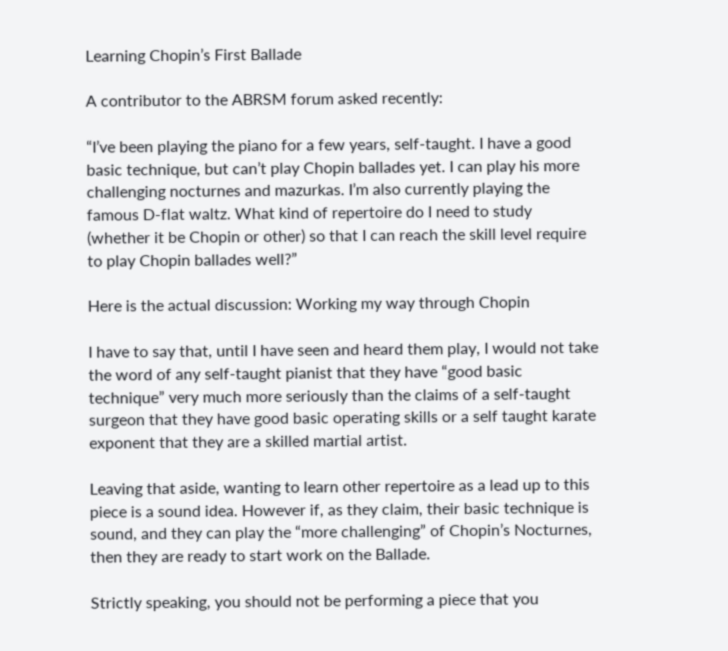Learning Chopin’s First Ballade

A contributor to the ABRSM forum asked recently:

“I’ve been playing the piano for a few years, self-taught. I have a good basic technique, but can’t play Chopin ballades yet. I can play his more challenging nocturnes and mazurkas. I’m also currently playing the famous D-flat waltz. What kind of repertoire do I need to study (whether it be Chopin or other) so that I can reach the skill level require to play Chopin ballades well?”

Here is the actual discussion: Working my way through Chopin

I have to say that, until I have seen and heard them play, I would not take the word of any self-taught pianist that they have “good basic technique” very much more seriously than the claims of a self-taught surgeon that they have good basic operating skills or a self taught karate exponent that they are a skilled martial artist.

Leaving that aside, wanting to learn other repertoire as a lead up to this piece is a sound idea. However if, as they claim, their basic technique is sound, and they can play the “more challenging” of Chopin’s Nocturnes, then they are ready to start work on the Ballade.

Strictly speaking, you should not be performing a piece that you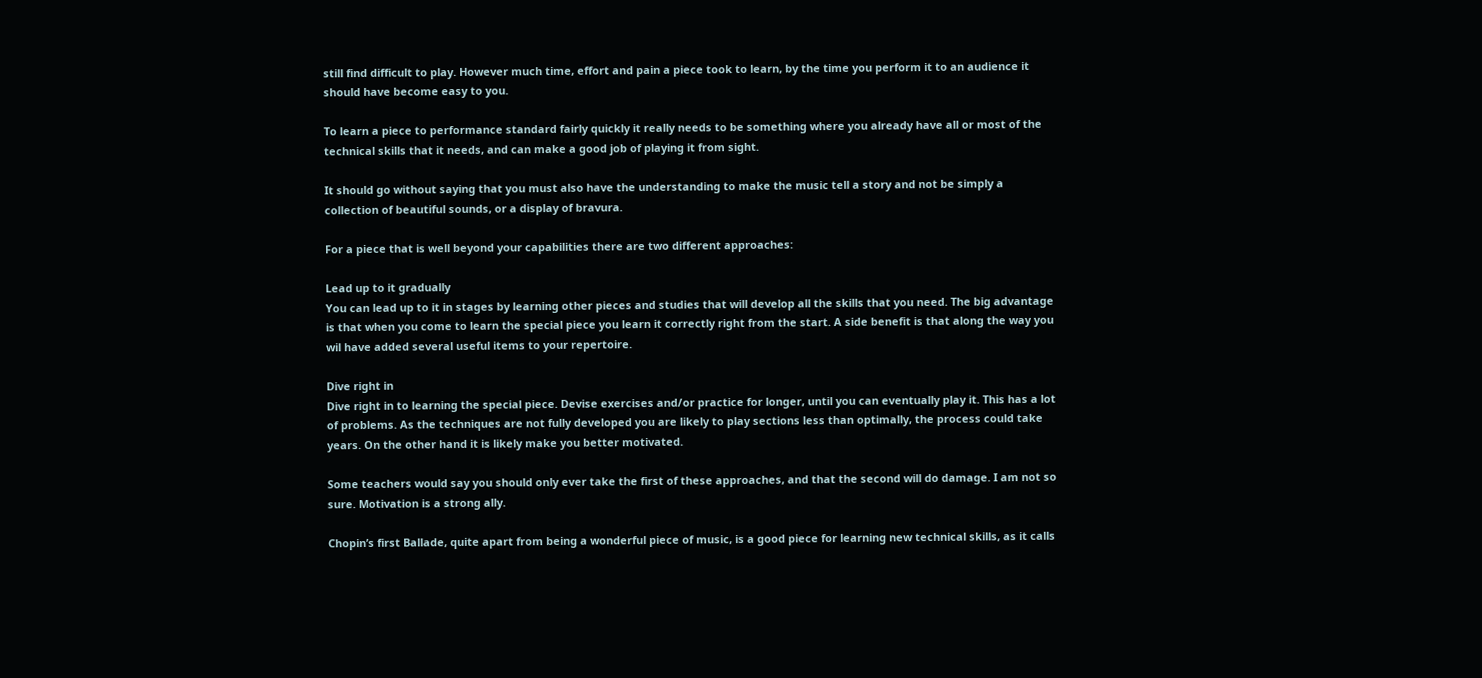still find difficult to play. However much time, effort and pain a piece took to learn, by the time you perform it to an audience it should have become easy to you.

To learn a piece to performance standard fairly quickly it really needs to be something where you already have all or most of the technical skills that it needs, and can make a good job of playing it from sight.

It should go without saying that you must also have the understanding to make the music tell a story and not be simply a collection of beautiful sounds, or a display of bravura.

For a piece that is well beyond your capabilities there are two different approaches:

Lead up to it gradually
You can lead up to it in stages by learning other pieces and studies that will develop all the skills that you need. The big advantage is that when you come to learn the special piece you learn it correctly right from the start. A side benefit is that along the way you wil have added several useful items to your repertoire.

Dive right in
Dive right in to learning the special piece. Devise exercises and/or practice for longer, until you can eventually play it. This has a lot of problems. As the techniques are not fully developed you are likely to play sections less than optimally, the process could take years. On the other hand it is likely make you better motivated.

Some teachers would say you should only ever take the first of these approaches, and that the second will do damage. I am not so sure. Motivation is a strong ally.

Chopin’s first Ballade, quite apart from being a wonderful piece of music, is a good piece for learning new technical skills, as it calls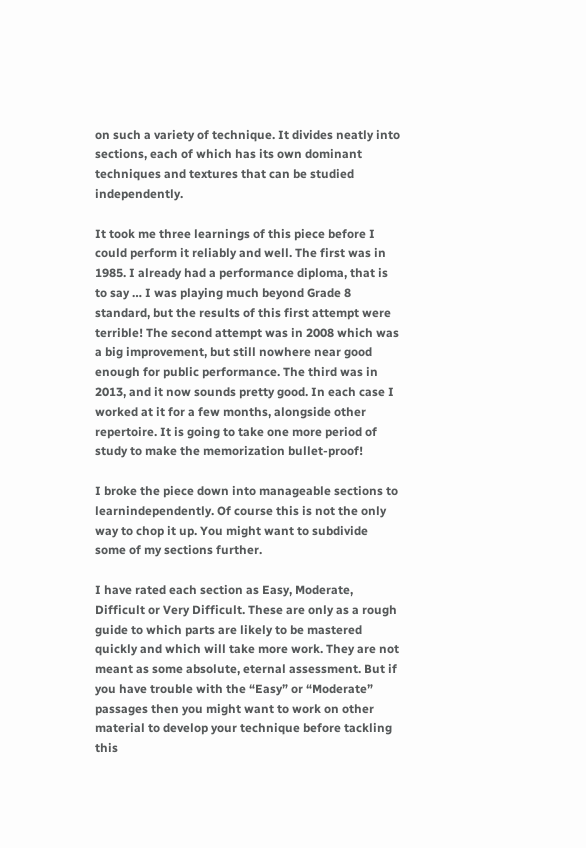on such a variety of technique. It divides neatly into sections, each of which has its own dominant techniques and textures that can be studied independently.

It took me three learnings of this piece before I could perform it reliably and well. The first was in 1985. I already had a performance diploma, that is to say … I was playing much beyond Grade 8 standard, but the results of this first attempt were terrible! The second attempt was in 2008 which was a big improvement, but still nowhere near good enough for public performance. The third was in 2013, and it now sounds pretty good. In each case I worked at it for a few months, alongside other repertoire. It is going to take one more period of study to make the memorization bullet-proof!

I broke the piece down into manageable sections to learnindependently. Of course this is not the only way to chop it up. You might want to subdivide some of my sections further.

I have rated each section as Easy, Moderate, Difficult or Very Difficult. These are only as a rough guide to which parts are likely to be mastered quickly and which will take more work. They are not meant as some absolute, eternal assessment. But if you have trouble with the “Easy” or “Moderate” passages then you might want to work on other material to develop your technique before tackling this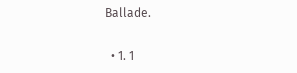Ballade.


  • 1. 1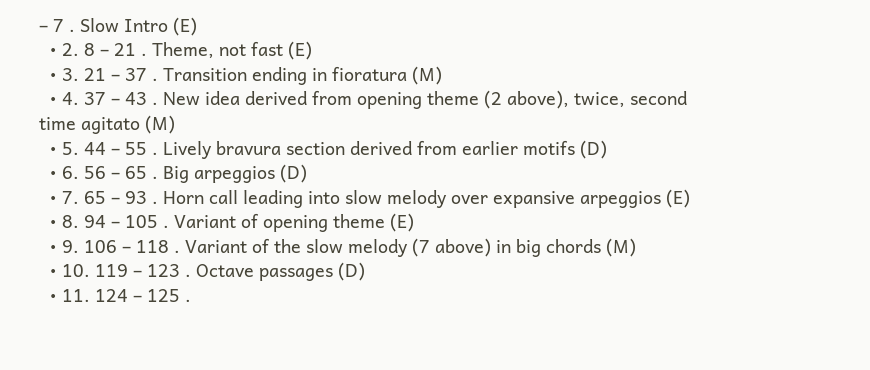– 7 . Slow Intro (E)
  • 2. 8 – 21 . Theme, not fast (E)
  • 3. 21 – 37 . Transition ending in fioratura (M)
  • 4. 37 – 43 . New idea derived from opening theme (2 above), twice, second time agitato (M)
  • 5. 44 – 55 . Lively bravura section derived from earlier motifs (D)
  • 6. 56 – 65 . Big arpeggios (D)
  • 7. 65 – 93 . Horn call leading into slow melody over expansive arpeggios (E)
  • 8. 94 – 105 . Variant of opening theme (E)
  • 9. 106 – 118 . Variant of the slow melody (7 above) in big chords (M)
  • 10. 119 – 123 . Octave passages (D)
  • 11. 124 – 125 .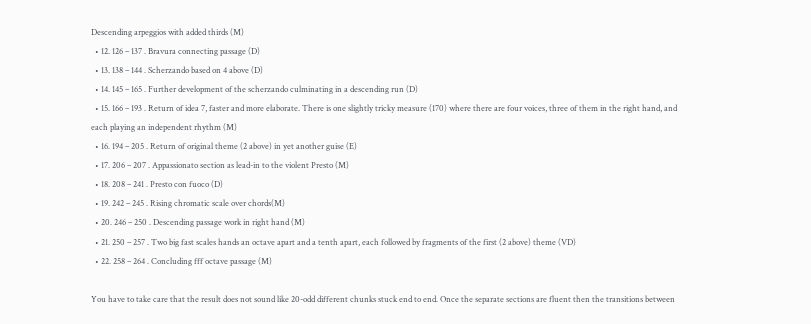Descending arpeggios with added thirds (M)
  • 12. 126 – 137 . Bravura connecting passage (D)
  • 13. 138 – 144 . Scherzando based on 4 above (D)
  • 14. 145 – 165 . Further development of the scherzando culminating in a descending run (D)
  • 15. 166 – 193 . Return of idea 7, faster and more elaborate. There is one slightly tricky measure (170) where there are four voices, three of them in the right hand, and each playing an independent rhythm (M)
  • 16. 194 – 205 . Return of original theme (2 above) in yet another guise (E)
  • 17. 206 – 207 . Appassionato section as lead-in to the violent Presto (M)
  • 18. 208 – 241 . Presto con fuoco (D)
  • 19. 242 – 245 . Rising chromatic scale over chords(M)
  • 20. 246 – 250 . Descending passage work in right hand (M)
  • 21. 250 – 257 . Two big fast scales hands an octave apart and a tenth apart, each followed by fragments of the first (2 above) theme (VD)
  • 22. 258 – 264 . Concluding fff octave passage (M)

You have to take care that the result does not sound like 20-odd different chunks stuck end to end. Once the separate sections are fluent then the transitions between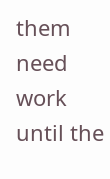them need work until the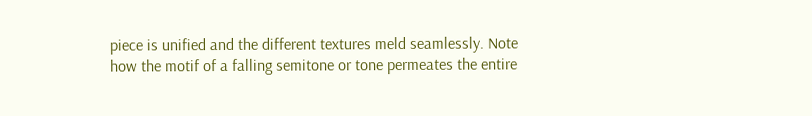piece is unified and the different textures meld seamlessly. Note how the motif of a falling semitone or tone permeates the entire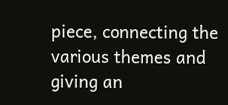piece, connecting the various themes and giving an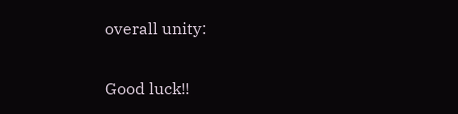overall unity:

Good luck!!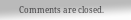Comments are closed.